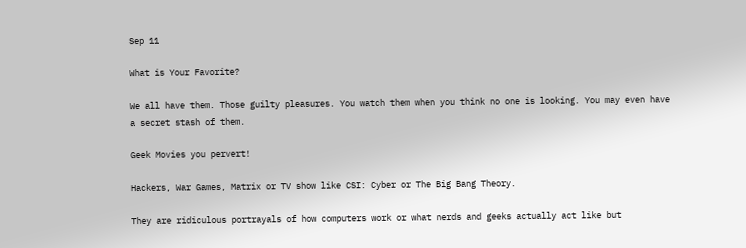Sep 11

What is Your Favorite?

We all have them. Those guilty pleasures. You watch them when you think no one is looking. You may even have a secret stash of them.

Geek Movies you pervert!

Hackers, War Games, Matrix or TV show like CSI: Cyber or The Big Bang Theory.

They are ridiculous portrayals of how computers work or what nerds and geeks actually act like but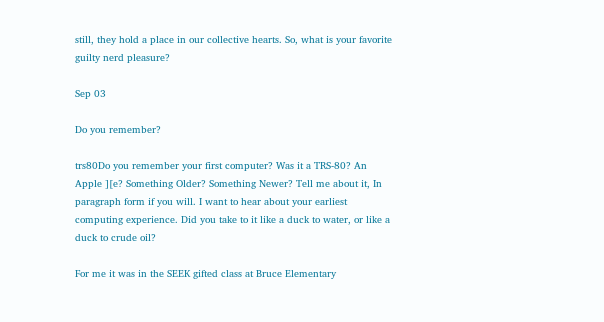still, they hold a place in our collective hearts. So, what is your favorite guilty nerd pleasure?

Sep 03

Do you remember?

trs80Do you remember your first computer? Was it a TRS-80? An Apple ][e? Something Older? Something Newer? Tell me about it, In paragraph form if you will. I want to hear about your earliest computing experience. Did you take to it like a duck to water, or like a duck to crude oil?

For me it was in the SEEK gifted class at Bruce Elementary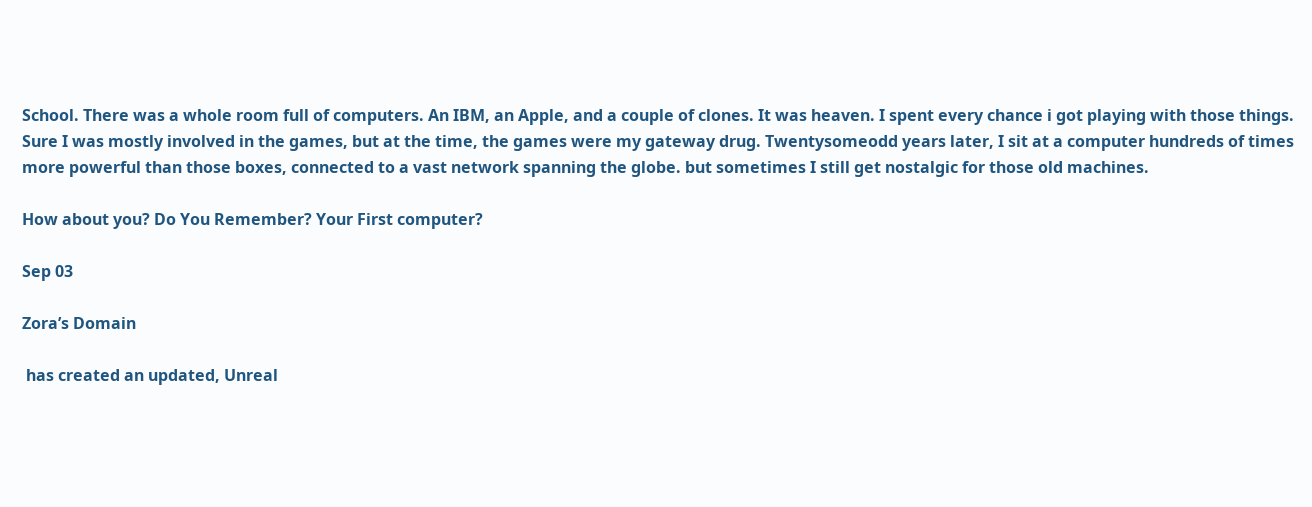School. There was a whole room full of computers. An IBM, an Apple, and a couple of clones. It was heaven. I spent every chance i got playing with those things. Sure I was mostly involved in the games, but at the time, the games were my gateway drug. Twentysomeodd years later, I sit at a computer hundreds of times more powerful than those boxes, connected to a vast network spanning the globe. but sometimes I still get nostalgic for those old machines.

How about you? Do You Remember? Your First computer?

Sep 03

Zora’s Domain

 has created an updated, Unreal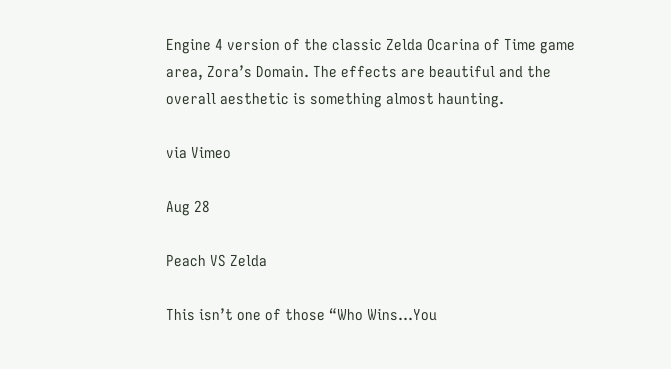Engine 4 version of the classic Zelda Ocarina of Time game area, Zora’s Domain. The effects are beautiful and the overall aesthetic is something almost haunting.

via Vimeo

Aug 28

Peach VS Zelda

This isn’t one of those “Who Wins…You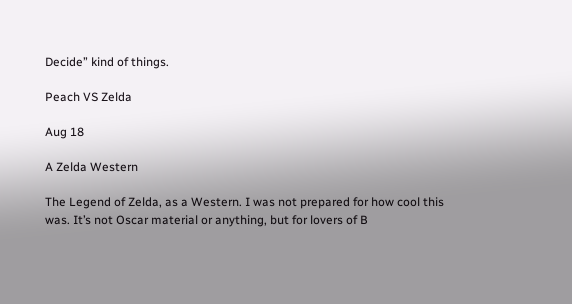Decide” kind of things.

Peach VS Zelda

Aug 18

A Zelda Western

The Legend of Zelda, as a Western. I was not prepared for how cool this was. It’s not Oscar material or anything, but for lovers of B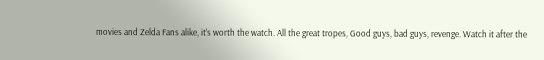movies and Zelda Fans alike, it’s worth the watch. All the great tropes, Good guys, bad guys, revenge. Watch it after the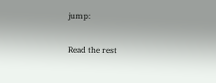jump:

Read the rest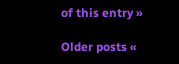of this entry »

Older posts «